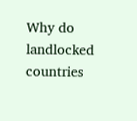Why do landlocked countries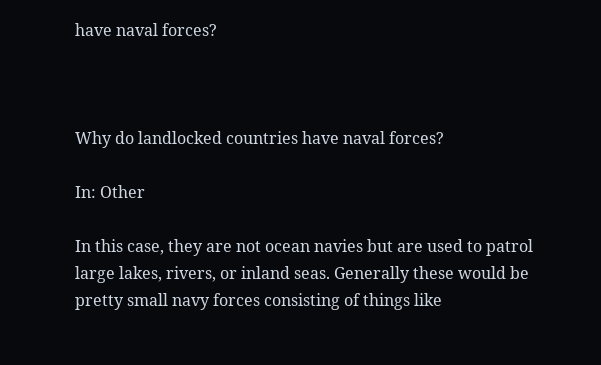have naval forces?



Why do landlocked countries have naval forces?

In: Other

In this case, they are not ocean navies but are used to patrol large lakes, rivers, or inland seas. Generally these would be pretty small navy forces consisting of things like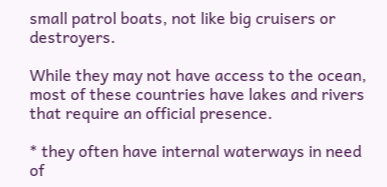small patrol boats, not like big cruisers or destroyers.

While they may not have access to the ocean, most of these countries have lakes and rivers that require an official presence.

* they often have internal waterways in need of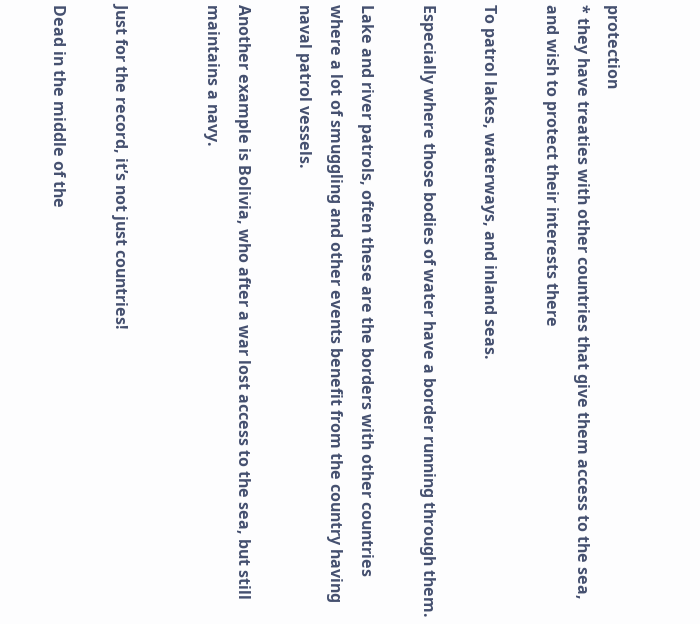protection
* they have treaties with other countries that give them access to the sea, and wish to protect their interests there

To patrol lakes, waterways, and inland seas.

Especially where those bodies of water have a border running through them.

Lake and river patrols, often these are the borders with other countries where a lot of smuggling and other events benefit from the country having naval patrol vessels.

Another example is Bolivia, who after a war lost access to the sea, but still maintains a navy.


Just for the record, it’s not just countries!

Dead in the middle of the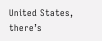United States, there’s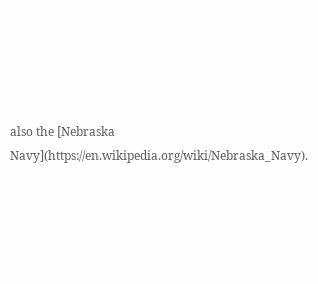also the [Nebraska Navy](https://en.wikipedia.org/wiki/Nebraska_Navy).